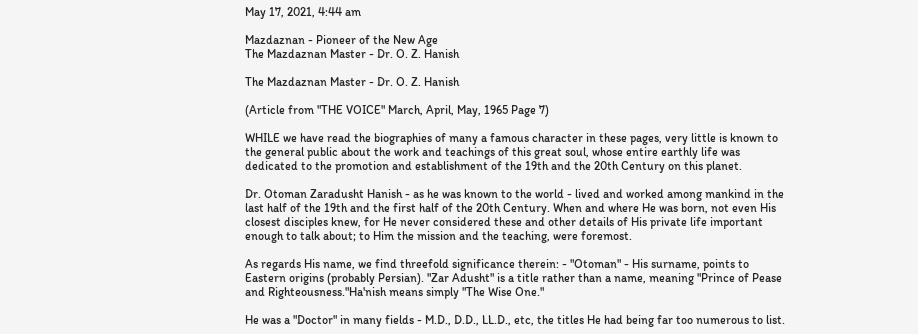May 17, 2021, 4:44 am

Mazdaznan - Pioneer of the New Age
The Mazdaznan Master - Dr. O. Z. Hanish

The Mazdaznan Master - Dr. O. Z. Hanish

(Article from "THE VOICE" March, April, May, 1965 Page 7)

WHILE we have read the biographies of many a famous character in these pages, very little is known to the general public about the work and teachings of this great soul, whose entire earthly life was dedicated to the promotion and establishment of the 19th and the 20th Century on this planet.

Dr. Otoman Zaradusht Hanish - as he was known to the world - lived and worked among mankind in the last half of the 19th and the first half of the 20th Century. When and where He was born, not even His closest disciples knew, for He never considered these and other details of His private life important enough to talk about; to Him the mission and the teaching, were foremost.

As regards His name, we find threefold significance therein: - "Otoman" - His surname, points to Eastern origins (probably Persian). "Zar Adusht" is a title rather than a name, meaning "Prince of Pease and Righteousness."Ha'nish means simply "The Wise One."

He was a "Doctor" in many fields - M.D., D.D., LL.D., etc, the titles He had being far too numerous to list.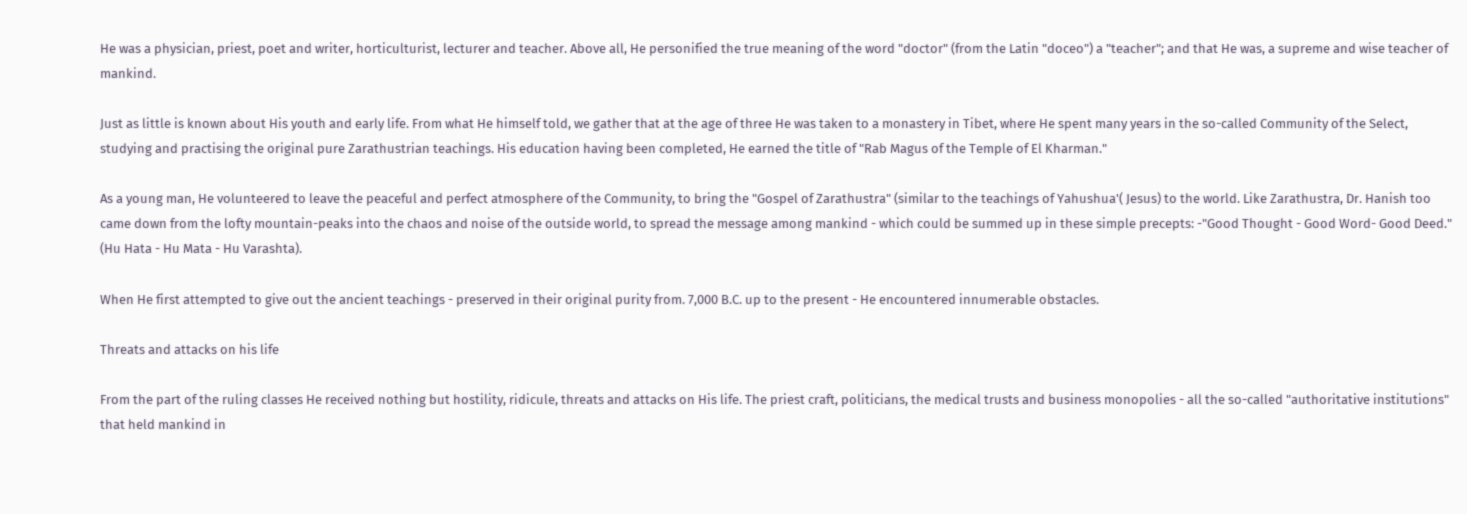He was a physician, priest, poet and writer, horticulturist, lecturer and teacher. Above all, He personified the true meaning of the word "doctor" (from the Latin "doceo") a "teacher"; and that He was, a supreme and wise teacher of mankind.

Just as little is known about His youth and early life. From what He himself told, we gather that at the age of three He was taken to a monastery in Tibet, where He spent many years in the so-called Community of the Select, studying and practising the original pure Zarathustrian teachings. His education having been completed, He earned the title of "Rab Magus of the Temple of El Kharman."

As a young man, He volunteered to leave the peaceful and perfect atmosphere of the Community, to bring the "Gospel of Zarathustra" (similar to the teachings of Yahushua'( Jesus) to the world. Like Zarathustra, Dr. Hanish too came down from the lofty mountain-peaks into the chaos and noise of the outside world, to spread the message among mankind - which could be summed up in these simple precepts: -"Good Thought - Good Word- Good Deed." (Hu Hata - Hu Mata - Hu Varashta).

When He first attempted to give out the ancient teachings - preserved in their original purity from. 7,000 B.C. up to the present - He encountered innumerable obstacles.

Threats and attacks on his life

From the part of the ruling classes He received nothing but hostility, ridicule, threats and attacks on His life. The priest craft, politicians, the medical trusts and business monopolies - all the so-called "authoritative institutions" that held mankind in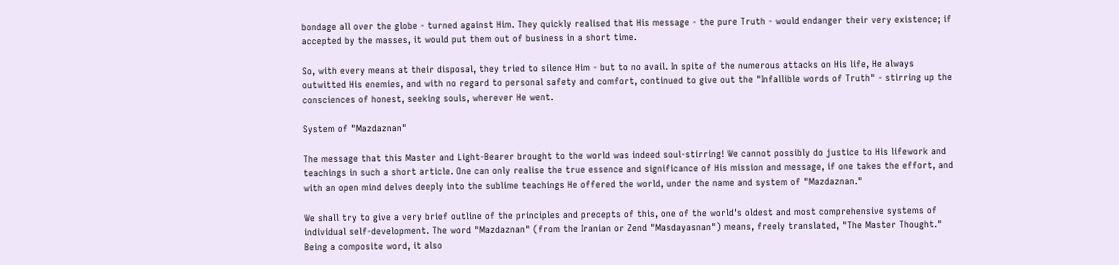bondage all over the globe - turned against Him. They quickly realised that His message - the pure Truth - would endanger their very existence; if accepted by the masses, it would put them out of business in a short time.

So, with every means at their disposal, they tried to silence Him - but to no avail. In spite of the numerous attacks on His life, He always outwitted His enemies, and with no regard to personal safety and comfort, continued to give out the "Infallible words of Truth" - stirring up the consciences of honest, seeking souls, wherever He went.

System of "Mazdaznan"

The message that this Master and Light-Bearer brought to the world was indeed soul-stirring! We cannot possibly do justice to His lifework and teachings in such a short article. One can only realise the true essence and significance of His mission and message, if one takes the effort, and with an open mind delves deeply into the sublime teachings He offered the world, under the name and system of "Mazdaznan."

We shall try to give a very brief outline of the principles and precepts of this, one of the world's oldest and most comprehensive systems of individual self-development. The word "Mazdaznan" (from the Iranian or Zend "Masdayasnan") means, freely translated, "The Master Thought." Being a composite word, it also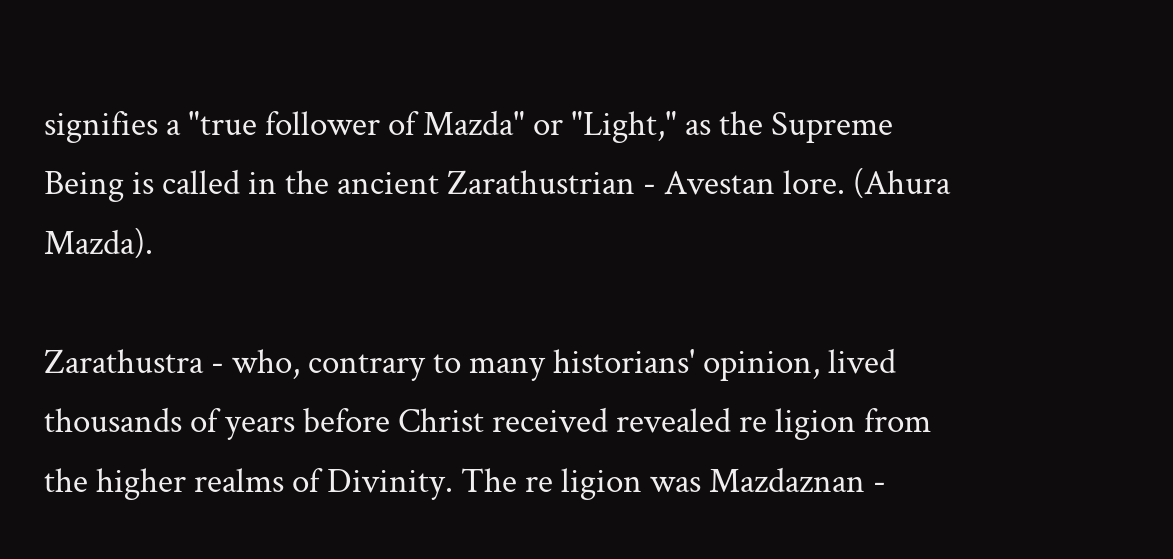signifies a "true follower of Mazda" or "Light," as the Supreme Being is called in the ancient Zarathustrian - Avestan lore. (Ahura Mazda).

Zarathustra - who, contrary to many historians' opinion, lived thousands of years before Christ received revealed re ligion from the higher realms of Divinity. The re ligion was Mazdaznan -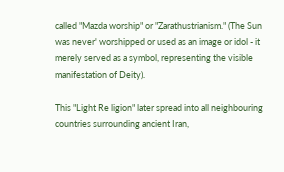called "Mazda worship" or "Zarathustrianism." (The Sun was never' worshipped or used as an image or idol - it merely served as a symbol, representing the visible manifestation of Deity).

This "Light Re ligion" later spread into all neighbouring countries surrounding ancient Iran,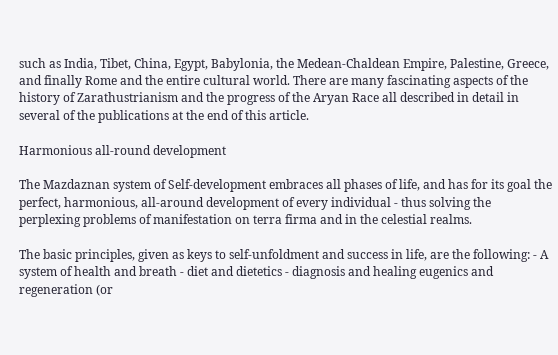such as India, Tibet, China, Egypt, Babylonia, the Medean-Chaldean Empire, Palestine, Greece, and finally Rome and the entire cultural world. There are many fascinating aspects of the history of Zarathustrianism and the progress of the Aryan Race all described in detail in several of the publications at the end of this article.

Harmonious all-round development

The Mazdaznan system of Self-development embraces all phases of life, and has for its goal the perfect, harmonious, all-around development of every individual - thus solving the perplexing problems of manifestation on terra firma and in the celestial realms.

The basic principles, given as keys to self-unfoldment and success in life, are the following: - A system of health and breath - diet and dietetics - diagnosis and healing eugenics and regeneration (or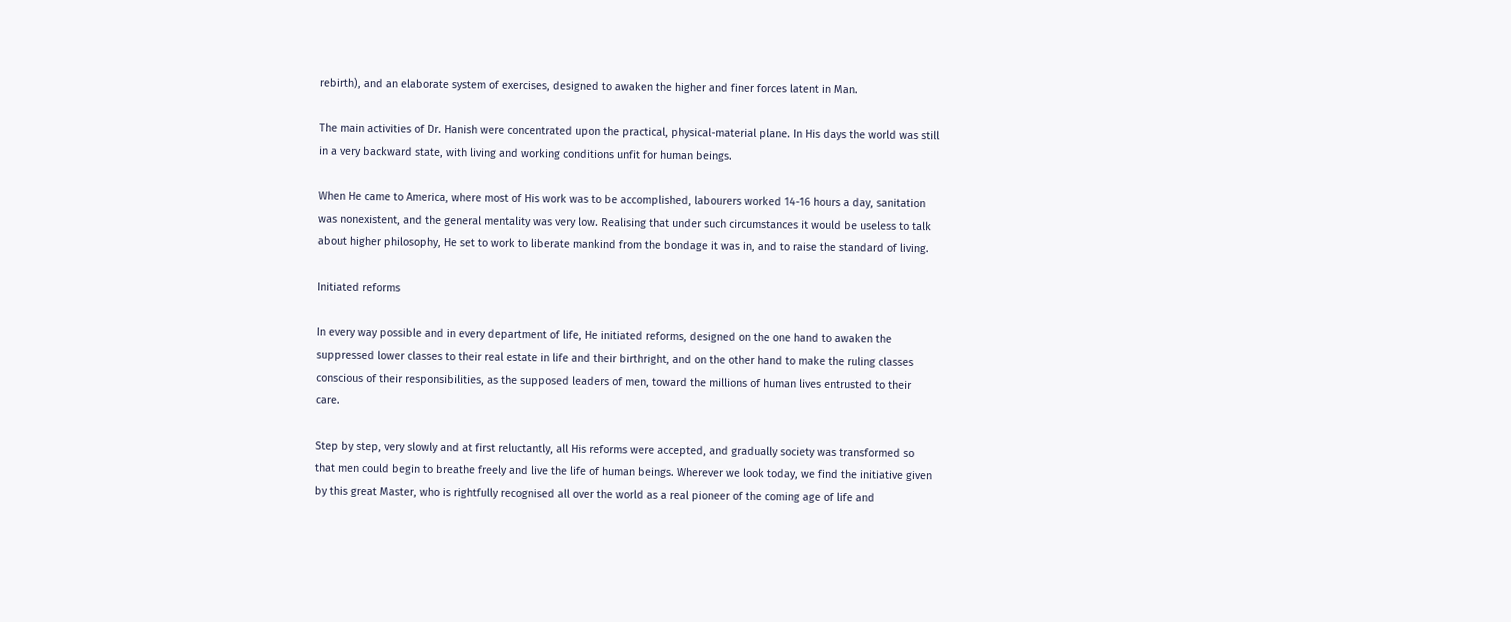rebirth), and an elaborate system of exercises, designed to awaken the higher and finer forces latent in Man.

The main activities of Dr. Hanish were concentrated upon the practical, physical-material plane. In His days the world was still in a very backward state, with living and working conditions unfit for human beings.

When He came to America, where most of His work was to be accomplished, labourers worked 14-16 hours a day, sanitation was nonexistent, and the general mentality was very low. Realising that under such circumstances it would be useless to talk about higher philosophy, He set to work to liberate mankind from the bondage it was in, and to raise the standard of living.

Initiated reforms

In every way possible and in every department of life, He initiated reforms, designed on the one hand to awaken the suppressed lower classes to their real estate in life and their birthright, and on the other hand to make the ruling classes conscious of their responsibilities, as the supposed leaders of men, toward the millions of human lives entrusted to their care.

Step by step, very slowly and at first reluctantly, all His reforms were accepted, and gradually society was transformed so that men could begin to breathe freely and live the life of human beings. Wherever we look today, we find the initiative given by this great Master, who is rightfully recognised all over the world as a real pioneer of the coming age of life and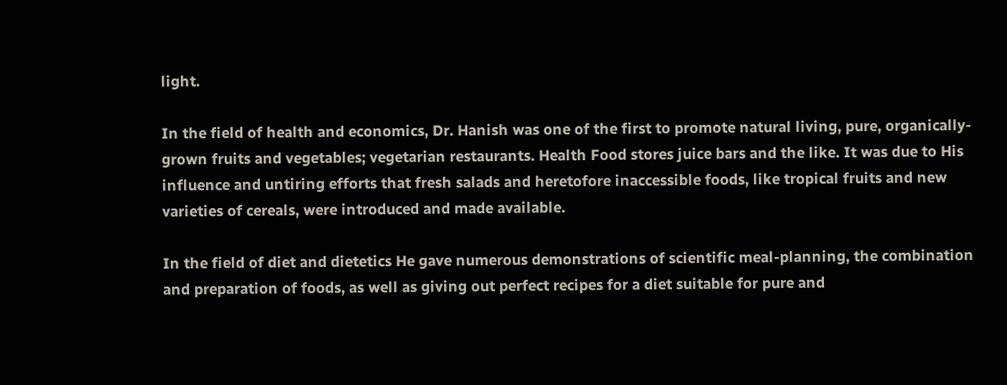light.

In the field of health and economics, Dr. Hanish was one of the first to promote natural living, pure, organically-grown fruits and vegetables; vegetarian restaurants. Health Food stores juice bars and the like. It was due to His influence and untiring efforts that fresh salads and heretofore inaccessible foods, like tropical fruits and new varieties of cereals, were introduced and made available.

In the field of diet and dietetics He gave numerous demonstrations of scientific meal-planning, the combination and preparation of foods, as well as giving out perfect recipes for a diet suitable for pure and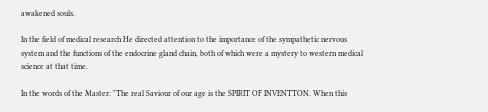awakened souls.

In the field of medical research He directed attention to the importance of the sympathetic nervous system and the functions of the endocrine gland chain, both of which were a mystery to western medical science at that time.

In the words of the Master: "The real Saviour of our age is the SPIRIT OF INVENTTON. When this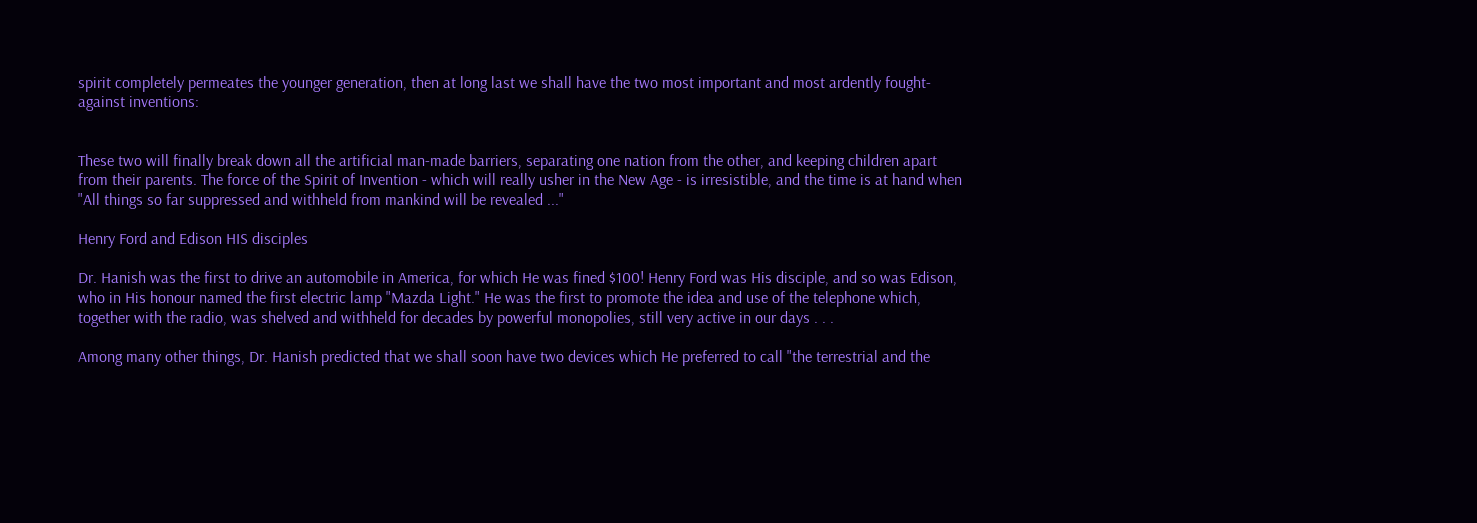spirit completely permeates the younger generation, then at long last we shall have the two most important and most ardently fought-against inventions:


These two will finally break down all the artificial man-made barriers, separating one nation from the other, and keeping children apart from their parents. The force of the Spirit of Invention - which will really usher in the New Age - is irresistible, and the time is at hand when "All things so far suppressed and withheld from mankind will be revealed ..."

Henry Ford and Edison HIS disciples

Dr. Hanish was the first to drive an automobile in America, for which He was fined $100! Henry Ford was His disciple, and so was Edison, who in His honour named the first electric lamp "Mazda Light." He was the first to promote the idea and use of the telephone which, together with the radio, was shelved and withheld for decades by powerful monopolies, still very active in our days . . .

Among many other things, Dr. Hanish predicted that we shall soon have two devices which He preferred to call "the terrestrial and the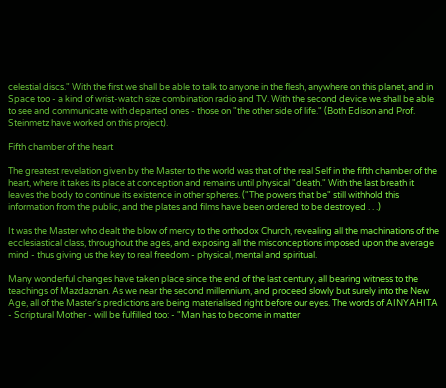celestial discs." With the first we shall be able to talk to anyone in the flesh, anywhere on this planet, and in Space too - a kind of wrist-watch size combination radio and TV. With the second device we shall be able to see and communicate with departed ones - those on "the other side of life." (Both Edison and Prof. Steinmetz have worked on this project).

Fifth chamber of the heart

The greatest revelation given by the Master to the world was that of the real Self in the fifth chamber of the heart, where it takes its place at conception and remains until physical "death." With the last breath it leaves the body to continue its existence in other spheres. ("The powers that be" still withhold this information from the public, and the plates and films have been ordered to be destroyed . . .)

It was the Master who dealt the blow of mercy to the orthodox Church, revealing all the machinations of the ecclesiastical class, throughout the ages, and exposing all the misconceptions imposed upon the average mind - thus giving us the key to real freedom - physical, mental and spiritual.

Many wonderful changes have taken place since the end of the last century, all bearing witness to the teachings of Mazdaznan. As we near the second millennium, and proceed slowly but surely into the New Age, all of the Master's predictions are being materialised right before our eyes. The words of AINYAHITA - Scriptural Mother - will be fulfilled too: - "Man has to become in matter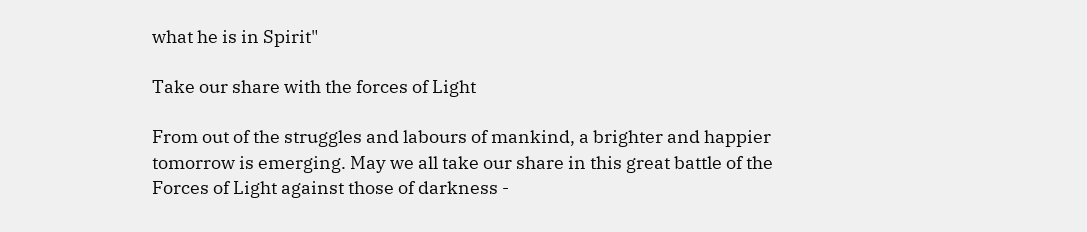what he is in Spirit"

Take our share with the forces of Light

From out of the struggles and labours of mankind, a brighter and happier tomorrow is emerging. May we all take our share in this great battle of the Forces of Light against those of darkness -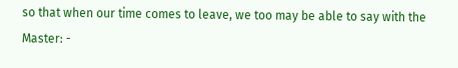so that when our time comes to leave, we too may be able to say with the Master: -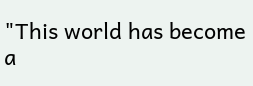"This world has become a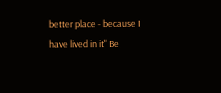better place - because I have lived in it" Be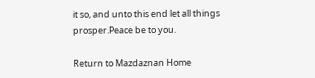it so, and unto this end let all things prosper.Peace be to you.

Return to Mazdaznan Home